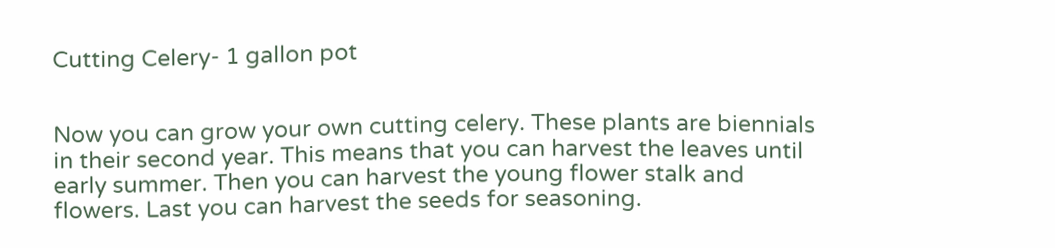Cutting Celery- 1 gallon pot


Now you can grow your own cutting celery. These plants are biennials in their second year. This means that you can harvest the leaves until early summer. Then you can harvest the young flower stalk and flowers. Last you can harvest the seeds for seasoning.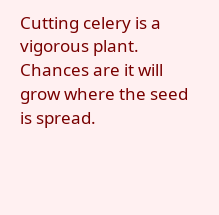Cutting celery is a vigorous plant. Chances are it will grow where the seed is spread.